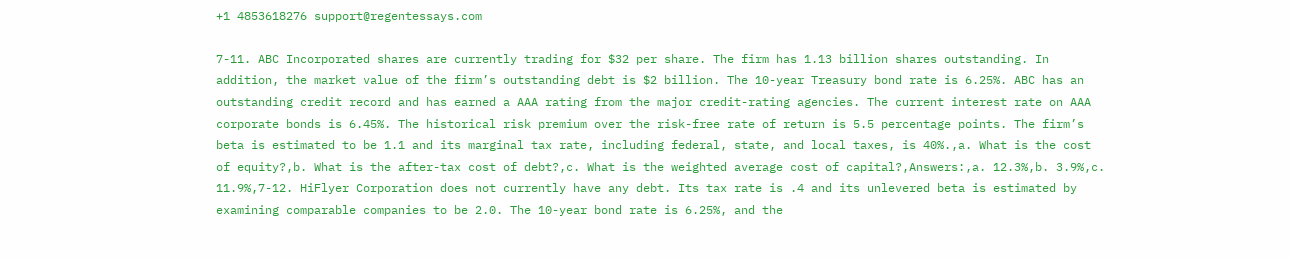+1 4853618276 support@regentessays.com

7-11. ABC Incorporated shares are currently trading for $32 per share. The firm has 1.13 billion shares outstanding. In addition, the market value of the firm’s outstanding debt is $2 billion. The 10-year Treasury bond rate is 6.25%. ABC has an outstanding credit record and has earned a AAA rating from the major credit-rating agencies. The current interest rate on AAA corporate bonds is 6.45%. The historical risk premium over the risk-free rate of return is 5.5 percentage points. The firm’s beta is estimated to be 1.1 and its marginal tax rate, including federal, state, and local taxes, is 40%.,a. What is the cost of equity?,b. What is the after-tax cost of debt?,c. What is the weighted average cost of capital?,Answers:,a. 12.3%,b. 3.9%,c. 11.9%,7-12. HiFlyer Corporation does not currently have any debt. Its tax rate is .4 and its unlevered beta is estimated by examining comparable companies to be 2.0. The 10-year bond rate is 6.25%, and the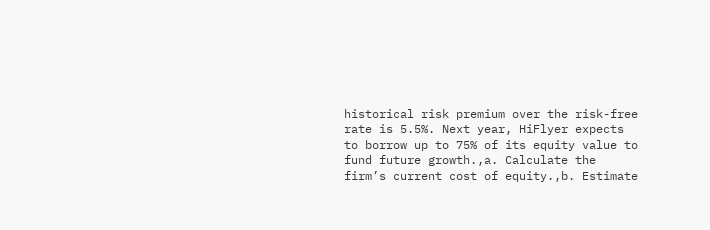historical risk premium over the risk-free rate is 5.5%. Next year, HiFlyer expects to borrow up to 75% of its equity value to fund future growth.,a. Calculate the firm’s current cost of equity.,b. Estimate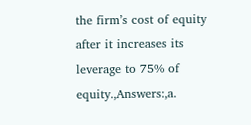the firm’s cost of equity after it increases its leverage to 75% of equity.,Answers:,a.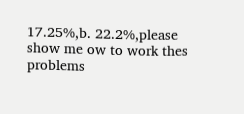17.25%,b. 22.2%,please show me ow to work thes problems